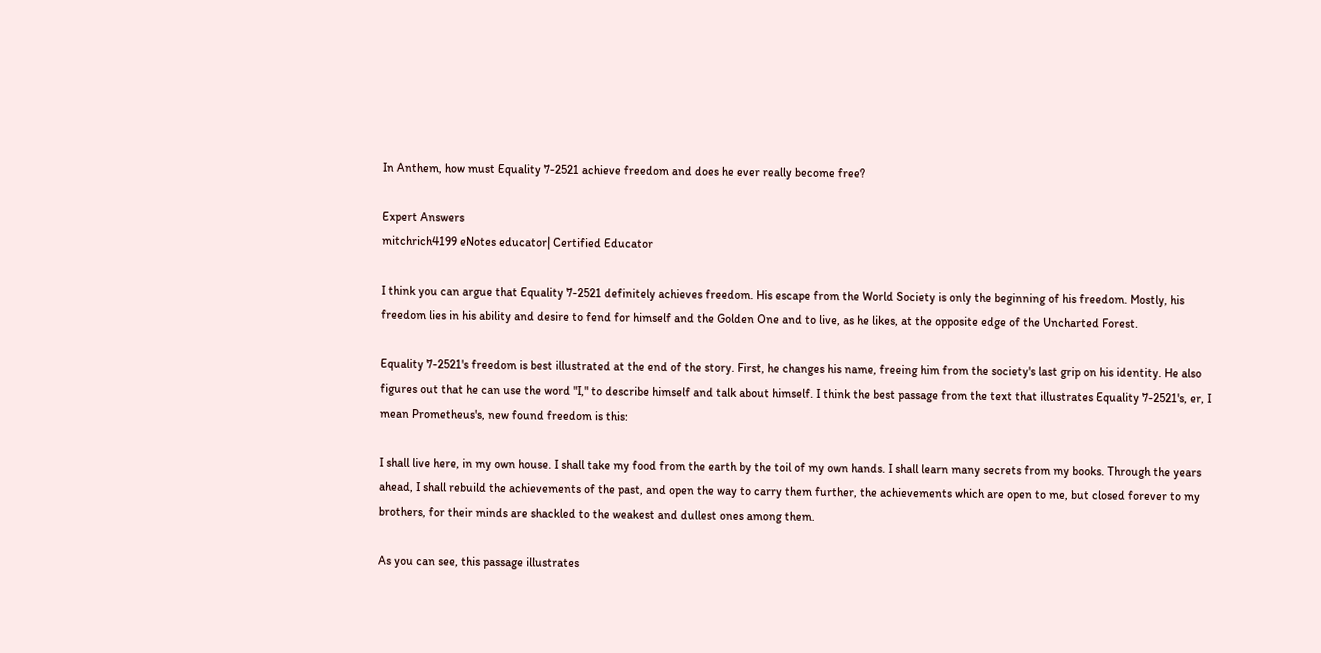In Anthem, how must Equality 7-2521 achieve freedom and does he ever really become free?

Expert Answers
mitchrich4199 eNotes educator| Certified Educator

I think you can argue that Equality 7-2521 definitely achieves freedom. His escape from the World Society is only the beginning of his freedom. Mostly, his freedom lies in his ability and desire to fend for himself and the Golden One and to live, as he likes, at the opposite edge of the Uncharted Forest.

Equality 7-2521's freedom is best illustrated at the end of the story. First, he changes his name, freeing him from the society's last grip on his identity. He also figures out that he can use the word "I," to describe himself and talk about himself. I think the best passage from the text that illustrates Equality 7-2521's, er, I mean Prometheus's, new found freedom is this:

I shall live here, in my own house. I shall take my food from the earth by the toil of my own hands. I shall learn many secrets from my books. Through the years ahead, I shall rebuild the achievements of the past, and open the way to carry them further, the achievements which are open to me, but closed forever to my brothers, for their minds are shackled to the weakest and dullest ones among them.

As you can see, this passage illustrates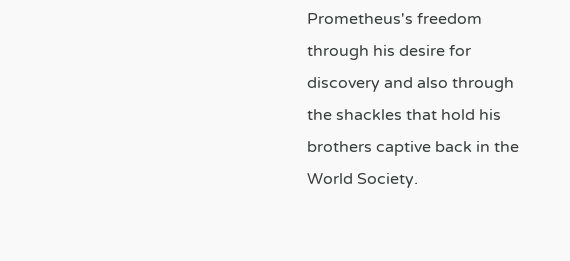Prometheus's freedom through his desire for discovery and also through the shackles that hold his brothers captive back in the World Society.